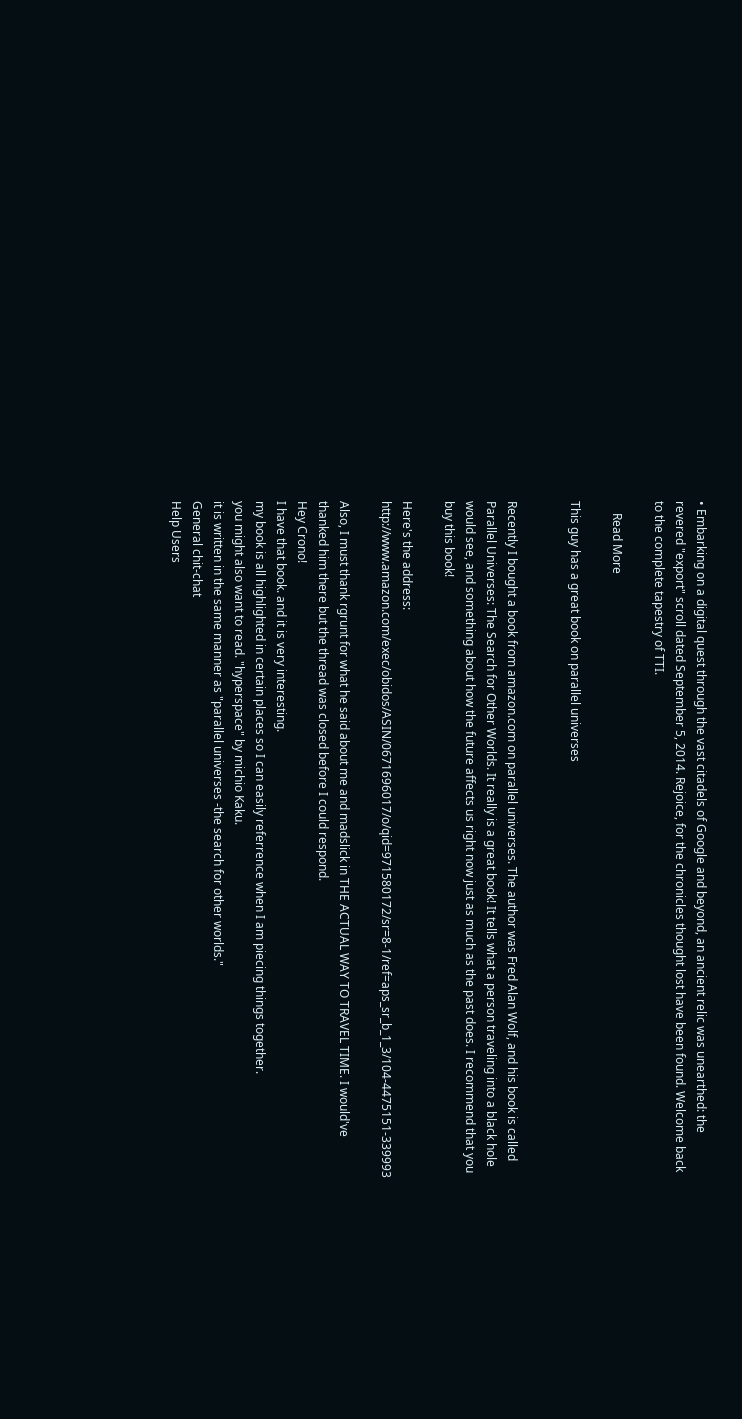• Embarking on a digital quest through the vast citadels of Google and beyond, an ancient relic was unearthed: the revered "export" scroll dated September 5, 2014. Rejoice, for the chronicles thought lost have been found. Welcome back to the complete tapestry of TTI.

    Read More

This guy has a great book on parallel universes


Recently I bought a book from amazon.com on parallel universes. The author was Fred Alan Wolf, and his book is called Parallel Universes: The Search for Other Worlds. It really is a great book! It tells what a person traveling into a black hole would see, and something about how the future affects us right now just as much as the past does. I recommend that you buy this book!

Here's the address: http://www.amazon.com/exec/obidos/ASIN/0671696017/o/qid=971580172/sr=8-1/ref=aps_sr_b_1_3/104-4475151-339993

Also, I must thank rgrunt for what he said about me and madslick in THE ACTUAL WAY TO TRAVEL TIME. I would've thanked him there but the thread was closed before I could respond.
Hey Crono!
I have that book. and it is very interesting.
my book is all highlighted in certain places so I can easily referrence when I am piecing things together.
you might also want to read. "hyperspace" by michio Kaku.
it is written in the same manner as "parallel universes -the search for other worlds."
General chit-chat
Help Users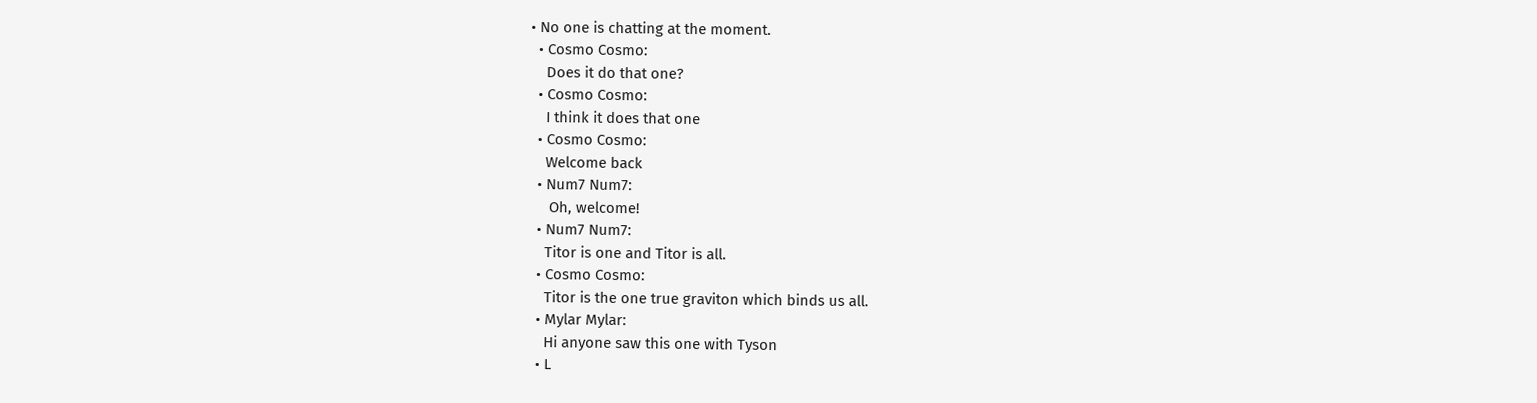• No one is chatting at the moment.
  • Cosmo Cosmo:
    Does it do that one?
  • Cosmo Cosmo:
    I think it does that one
  • Cosmo Cosmo:
    Welcome back
  • Num7 Num7:
     Oh, welcome!
  • Num7 Num7:
    Titor is one and Titor is all.
  • Cosmo Cosmo:
    Titor is the one true graviton which binds us all.
  • Mylar Mylar:
    Hi anyone saw this one with Tyson
  • L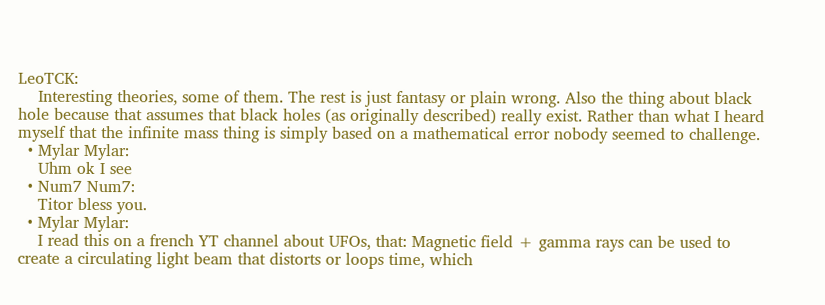LeoTCK:
    Interesting theories, some of them. The rest is just fantasy or plain wrong. Also the thing about black hole because that assumes that black holes (as originally described) really exist. Rather than what I heard myself that the infinite mass thing is simply based on a mathematical error nobody seemed to challenge.
  • Mylar Mylar:
    Uhm ok I see
  • Num7 Num7:
    Titor bless you.
  • Mylar Mylar:
    I read this on a french YT channel about UFOs, that: Magnetic field + gamma rays can be used to create a circulating light beam that distorts or loops time, which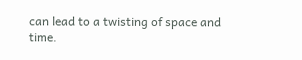can lead to a twisting of space and time.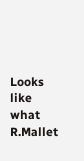Looks like what R.Mallet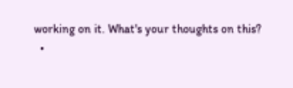working on it. What's your thoughts on this?
  •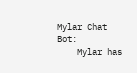Mylar Chat Bot:
    Mylar has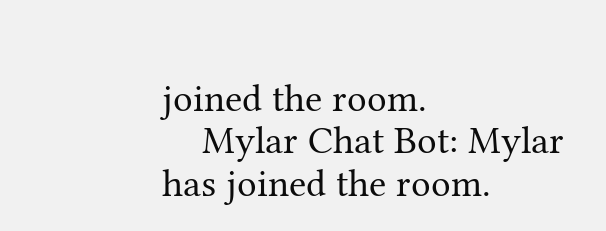joined the room.
    Mylar Chat Bot: Mylar has joined the room.